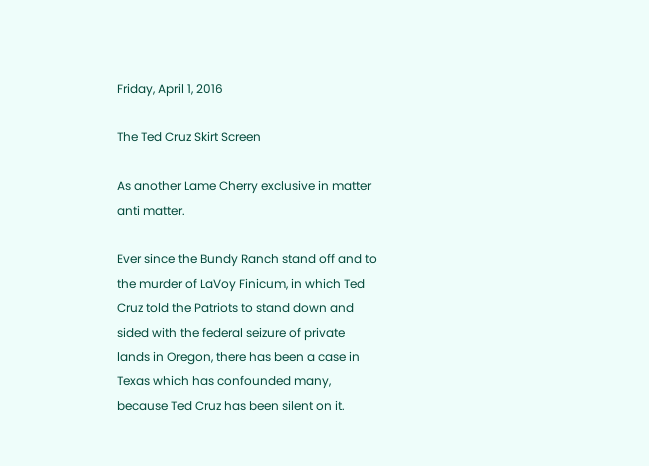Friday, April 1, 2016

The Ted Cruz Skirt Screen

As another Lame Cherry exclusive in matter anti matter.

Ever since the Bundy Ranch stand off and to the murder of LaVoy Finicum, in which Ted Cruz told the Patriots to stand down and sided with the federal seizure of private lands in Oregon, there has been a case in Texas which has confounded many, because Ted Cruz has been silent on it.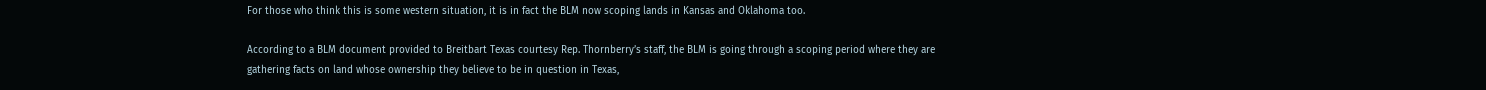For those who think this is some western situation, it is in fact the BLM now scoping lands in Kansas and Oklahoma too.

According to a BLM document provided to Breitbart Texas courtesy Rep. Thornberry’s staff, the BLM is going through a scoping period where they are gathering facts on land whose ownership they believe to be in question in Texas,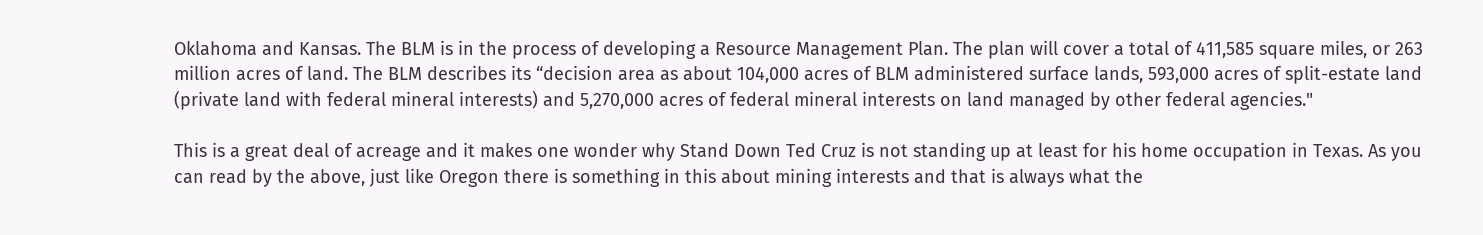Oklahoma and Kansas. The BLM is in the process of developing a Resource Management Plan. The plan will cover a total of 411,585 square miles, or 263 million acres of land. The BLM describes its “decision area as about 104,000 acres of BLM administered surface lands, 593,000 acres of split-estate land (private land with federal mineral interests) and 5,270,000 acres of federal mineral interests on land managed by other federal agencies."

This is a great deal of acreage and it makes one wonder why Stand Down Ted Cruz is not standing up at least for his home occupation in Texas. As you can read by the above, just like Oregon there is something in this about mining interests and that is always what the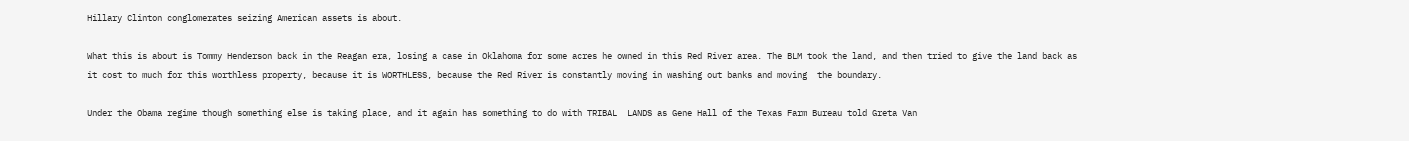Hillary Clinton conglomerates seizing American assets is about.

What this is about is Tommy Henderson back in the Reagan era, losing a case in Oklahoma for some acres he owned in this Red River area. The BLM took the land, and then tried to give the land back as it cost to much for this worthless property, because it is WORTHLESS, because the Red River is constantly moving in washing out banks and moving  the boundary.

Under the Obama regime though something else is taking place, and it again has something to do with TRIBAL  LANDS as Gene Hall of the Texas Farm Bureau told Greta Van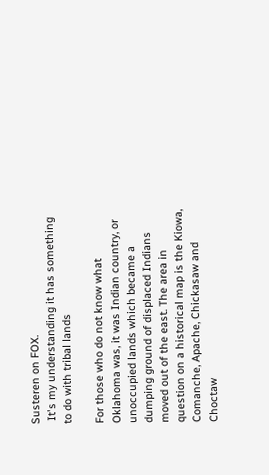Susteren on FOX.
 It's my understanding it has something to do with tribal lands

For those who do not know what Oklahoma was, it was Indian country, or unoccupied lands which became a dumping ground of displaced Indians moved out of the east. The area in question on a historical map is the Kiowa, Comanche, Apache, Chickasaw and Choctaw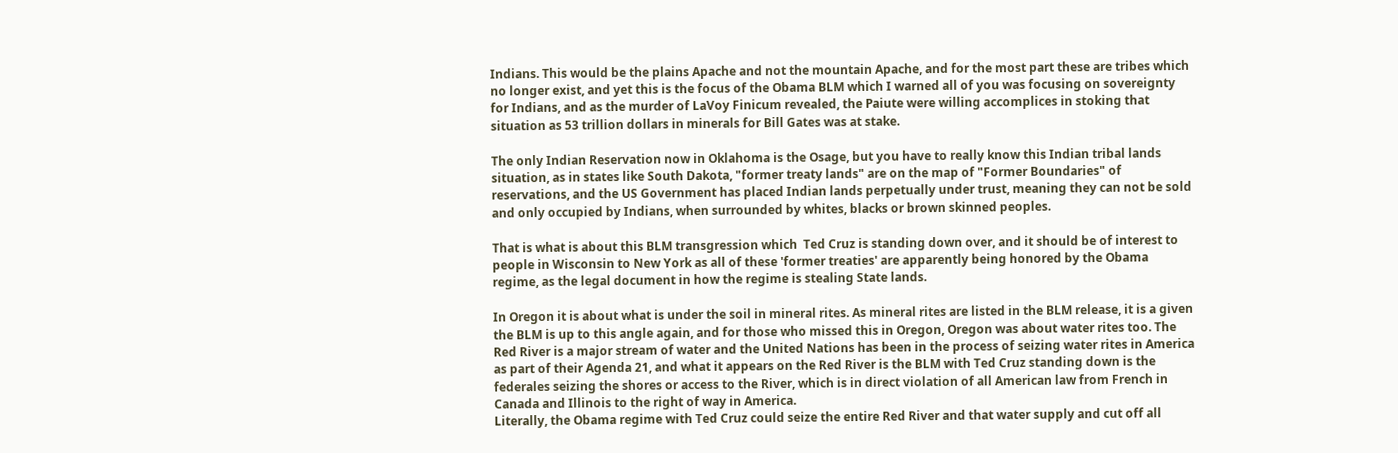Indians. This would be the plains Apache and not the mountain Apache, and for the most part these are tribes which no longer exist, and yet this is the focus of the Obama BLM which I warned all of you was focusing on sovereignty for Indians, and as the murder of LaVoy Finicum revealed, the Paiute were willing accomplices in stoking that situation as 53 trillion dollars in minerals for Bill Gates was at stake.

The only Indian Reservation now in Oklahoma is the Osage, but you have to really know this Indian tribal lands situation, as in states like South Dakota, "former treaty lands" are on the map of "Former Boundaries" of reservations, and the US Government has placed Indian lands perpetually under trust, meaning they can not be sold and only occupied by Indians, when surrounded by whites, blacks or brown skinned peoples.

That is what is about this BLM transgression which  Ted Cruz is standing down over, and it should be of interest to people in Wisconsin to New York as all of these 'former treaties' are apparently being honored by the Obama regime, as the legal document in how the regime is stealing State lands.

In Oregon it is about what is under the soil in mineral rites. As mineral rites are listed in the BLM release, it is a given the BLM is up to this angle again, and for those who missed this in Oregon, Oregon was about water rites too. The Red River is a major stream of water and the United Nations has been in the process of seizing water rites in America as part of their Agenda 21, and what it appears on the Red River is the BLM with Ted Cruz standing down is the federales seizing the shores or access to the River, which is in direct violation of all American law from French in Canada and Illinois to the right of way in America.
Literally, the Obama regime with Ted Cruz could seize the entire Red River and that water supply and cut off all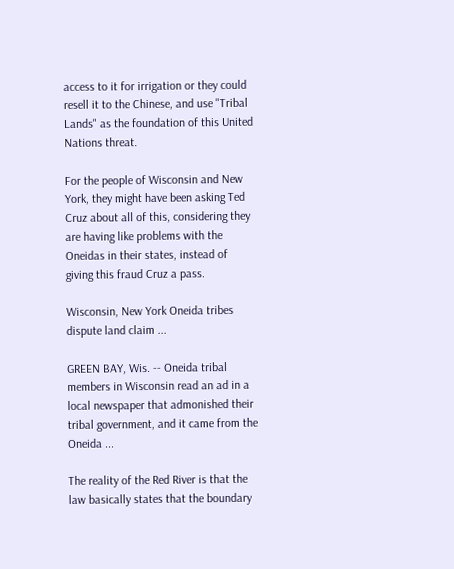access to it for irrigation or they could resell it to the Chinese, and use "Tribal Lands" as the foundation of this United Nations threat.

For the people of Wisconsin and New York, they might have been asking Ted Cruz about all of this, considering they are having like problems with the Oneidas in their states, instead of giving this fraud Cruz a pass.

Wisconsin, New York Oneida tribes dispute land claim ...

GREEN BAY, Wis. -- Oneida tribal members in Wisconsin read an ad in a local newspaper that admonished their tribal government, and it came from the Oneida ...

The reality of the Red River is that the law basically states that the boundary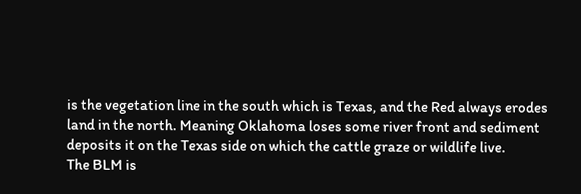is the vegetation line in the south which is Texas, and the Red always erodes land in the north. Meaning Oklahoma loses some river front and sediment deposits it on the Texas side on which the cattle graze or wildlife live.
The BLM is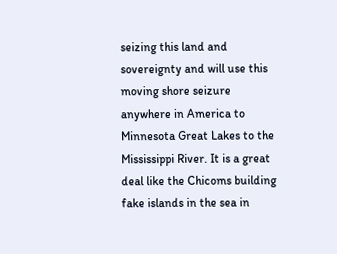seizing this land and sovereignty and will use this moving shore seizure anywhere in America to Minnesota Great Lakes to the Mississippi River. It is a great deal like the Chicoms building fake islands in the sea in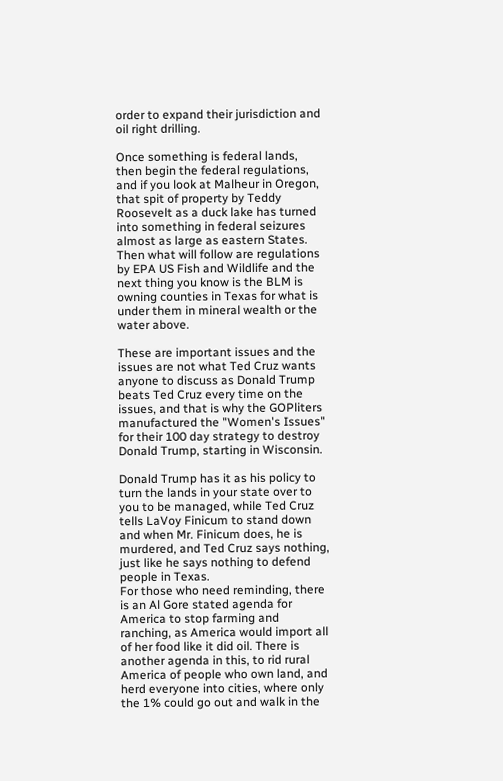order to expand their jurisdiction and oil right drilling.

Once something is federal lands, then begin the federal regulations, and if you look at Malheur in Oregon, that spit of property by Teddy Roosevelt as a duck lake has turned into something in federal seizures almost as large as eastern States. Then what will follow are regulations by EPA US Fish and Wildlife and the next thing you know is the BLM is owning counties in Texas for what is under them in mineral wealth or the water above.

These are important issues and the issues are not what Ted Cruz wants anyone to discuss as Donald Trump beats Ted Cruz every time on the issues, and that is why the GOPliters manufactured the "Women's Issues" for their 100 day strategy to destroy Donald Trump, starting in Wisconsin.

Donald Trump has it as his policy to turn the lands in your state over to you to be managed, while Ted Cruz tells LaVoy Finicum to stand down and when Mr. Finicum does, he is murdered, and Ted Cruz says nothing, just like he says nothing to defend people in Texas.
For those who need reminding, there is an Al Gore stated agenda for America to stop farming and ranching, as America would import all of her food like it did oil. There is another agenda in this, to rid rural America of people who own land, and herd everyone into cities, where only the 1% could go out and walk in the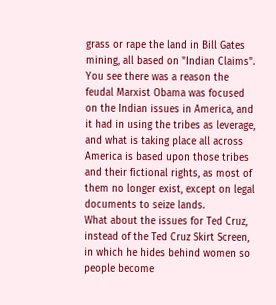grass or rape the land in Bill Gates mining, all based on "Indian Claims".
You see there was a reason the feudal Marxist Obama was focused on the Indian issues in America, and it had in using the tribes as leverage, and what is taking place all across America is based upon those tribes and their fictional rights, as most of them no longer exist, except on legal documents to seize lands.
What about the issues for Ted Cruz, instead of the Ted Cruz Skirt Screen, in which he hides behind women so people become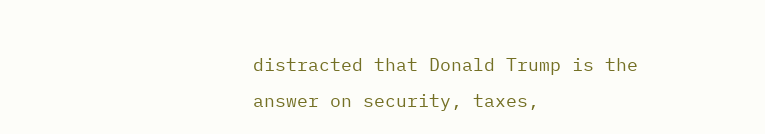distracted that Donald Trump is the answer on security, taxes,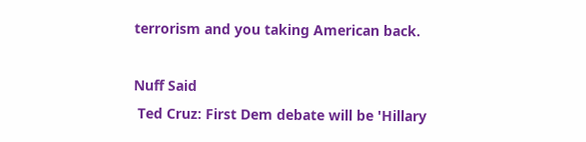terrorism and you taking American back.

Nuff Said
 Ted Cruz: First Dem debate will be 'Hillary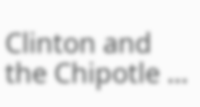Clinton and the Chipotle ...